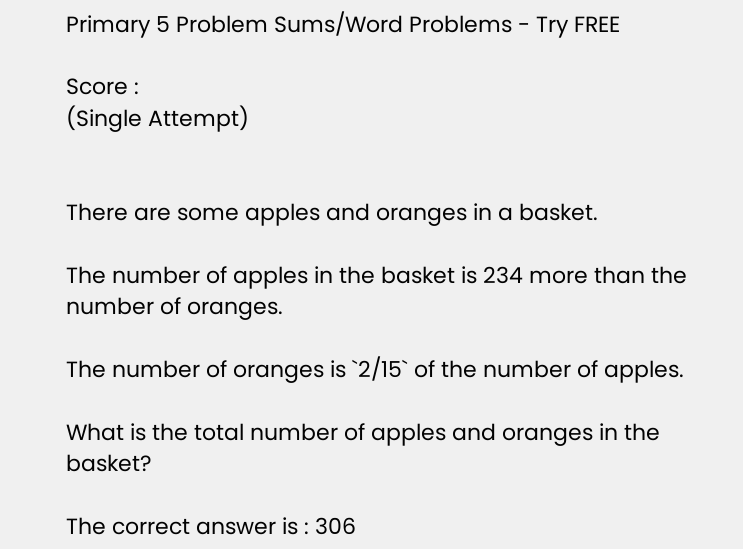Primary 5 Problem Sums/Word Problems - Try FREE

Score :
(Single Attempt)


There are some apples and oranges in a basket.

The number of apples in the basket is 234 more than the number of oranges.

The number of oranges is `2/15` of the number of apples.

What is the total number of apples and oranges in the basket?

The correct answer is : 306